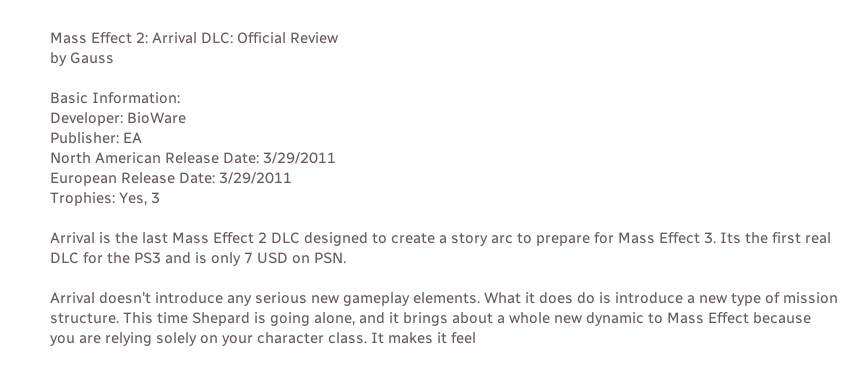Mass Effect 2: Arrival DLC: Official Review
by Gauss

Basic Information:
Developer: BioWare
Publisher: EA
North American Release Date: 3/29/2011
European Release Date: 3/29/2011
Trophies: Yes, 3

Arrival is the last Mass Effect 2 DLC designed to create a story arc to prepare for Mass Effect 3. Its the first real DLC for the PS3 and is only 7 USD on PSN.

Arrival doesn't introduce any serious new gameplay elements. What it does do is introduce a new type of mission structure. This time Shepard is going alone, and it brings about a whole new dynamic to Mass Effect because you are relying solely on your character class. It makes it feel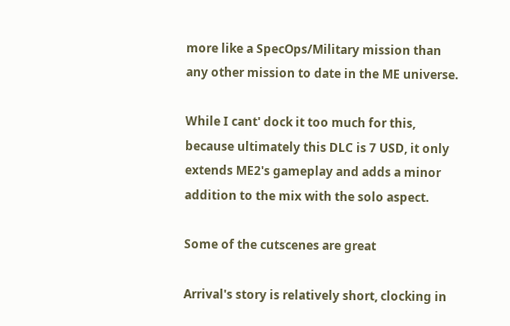more like a SpecOps/Military mission than any other mission to date in the ME universe.

While I cant' dock it too much for this, because ultimately this DLC is 7 USD, it only extends ME2's gameplay and adds a minor addition to the mix with the solo aspect.

Some of the cutscenes are great

Arrival's story is relatively short, clocking in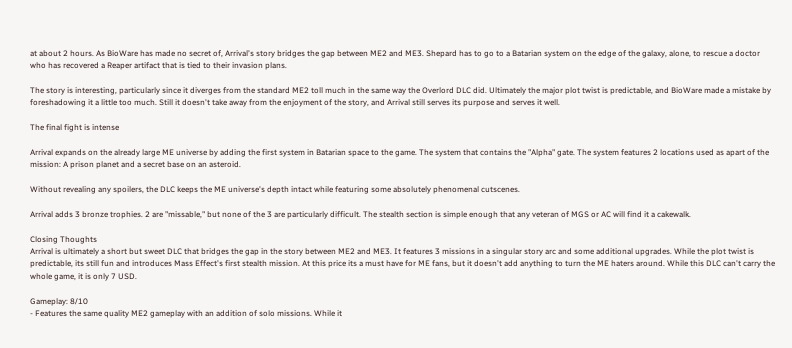at about 2 hours. As BioWare has made no secret of, Arrival's story bridges the gap between ME2 and ME3. Shepard has to go to a Batarian system on the edge of the galaxy, alone, to rescue a doctor who has recovered a Reaper artifact that is tied to their invasion plans.

The story is interesting, particularly since it diverges from the standard ME2 toll much in the same way the Overlord DLC did. Ultimately the major plot twist is predictable, and BioWare made a mistake by foreshadowing it a little too much. Still it doesn't take away from the enjoyment of the story, and Arrival still serves its purpose and serves it well.

The final fight is intense

Arrival expands on the already large ME universe by adding the first system in Batarian space to the game. The system that contains the "Alpha" gate. The system features 2 locations used as apart of the mission: A prison planet and a secret base on an asteroid.

Without revealing any spoilers, the DLC keeps the ME universe's depth intact while featuring some absolutely phenomenal cutscenes.

Arrival adds 3 bronze trophies. 2 are "missable," but none of the 3 are particularly difficult. The stealth section is simple enough that any veteran of MGS or AC will find it a cakewalk.

Closing Thoughts
Arrival is ultimately a short but sweet DLC that bridges the gap in the story between ME2 and ME3. It features 3 missions in a singular story arc and some additional upgrades. While the plot twist is predictable, its still fun and introduces Mass Effect's first stealth mission. At this price its a must have for ME fans, but it doesn't add anything to turn the ME haters around. While this DLC can't carry the whole game, it is only 7 USD.

Gameplay: 8/10
- Features the same quality ME2 gameplay with an addition of solo missions. While it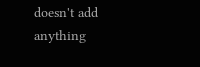doesn't add anything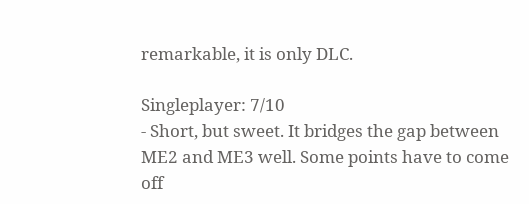remarkable, it is only DLC.

Singleplayer: 7/10
- Short, but sweet. It bridges the gap between ME2 and ME3 well. Some points have to come off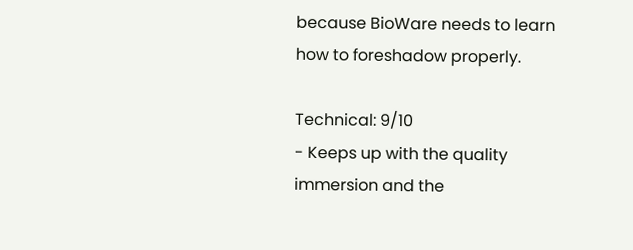because BioWare needs to learn how to foreshadow properly.

Technical: 9/10
- Keeps up with the quality immersion and the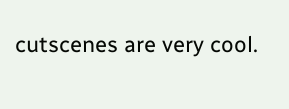cutscenes are very cool.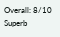Overall: 8/10 Superb